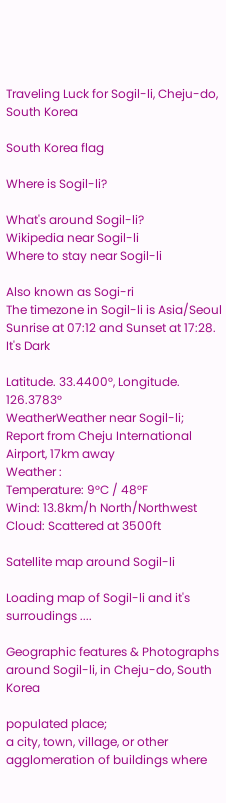Traveling Luck for Sogil-li, Cheju-do, South Korea

South Korea flag

Where is Sogil-li?

What's around Sogil-li?
Wikipedia near Sogil-li
Where to stay near Sogil-li

Also known as Sogi-ri
The timezone in Sogil-li is Asia/Seoul
Sunrise at 07:12 and Sunset at 17:28. It's Dark

Latitude. 33.4400°, Longitude. 126.3783°
WeatherWeather near Sogil-li; Report from Cheju International Airport, 17km away
Weather :
Temperature: 9°C / 48°F
Wind: 13.8km/h North/Northwest
Cloud: Scattered at 3500ft

Satellite map around Sogil-li

Loading map of Sogil-li and it's surroudings ....

Geographic features & Photographs around Sogil-li, in Cheju-do, South Korea

populated place;
a city, town, village, or other agglomeration of buildings where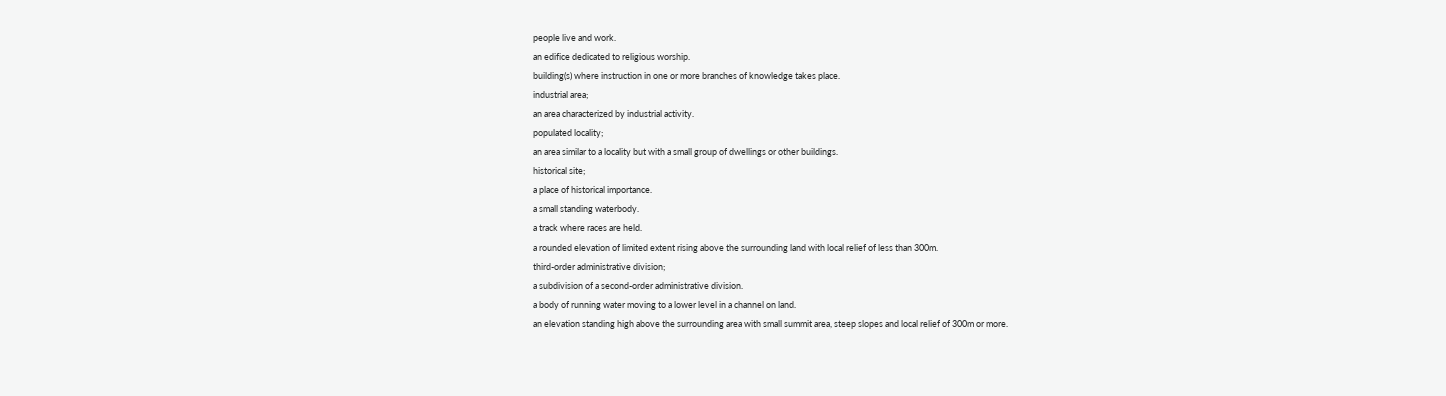people live and work.
an edifice dedicated to religious worship.
building(s) where instruction in one or more branches of knowledge takes place.
industrial area;
an area characterized by industrial activity.
populated locality;
an area similar to a locality but with a small group of dwellings or other buildings.
historical site;
a place of historical importance.
a small standing waterbody.
a track where races are held.
a rounded elevation of limited extent rising above the surrounding land with local relief of less than 300m.
third-order administrative division;
a subdivision of a second-order administrative division.
a body of running water moving to a lower level in a channel on land.
an elevation standing high above the surrounding area with small summit area, steep slopes and local relief of 300m or more.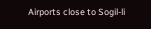Airports close to Sogil-li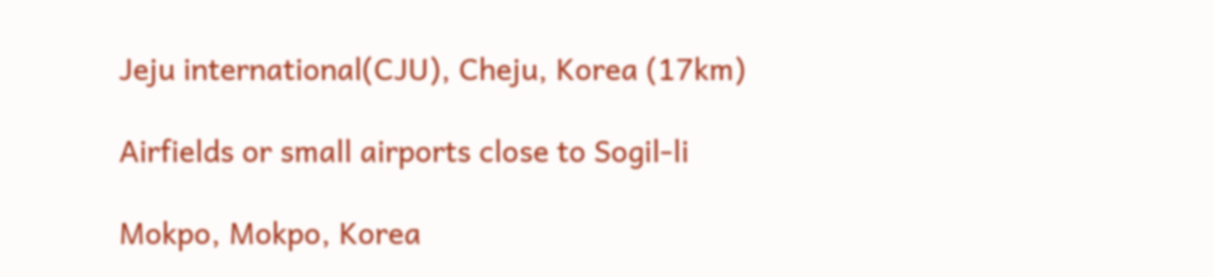Jeju international(CJU), Cheju, Korea (17km)

Airfields or small airports close to Sogil-li

Mokpo, Mokpo, Korea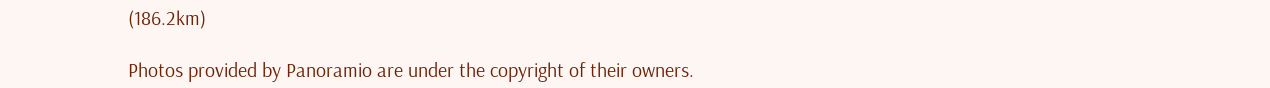(186.2km)

Photos provided by Panoramio are under the copyright of their owners.